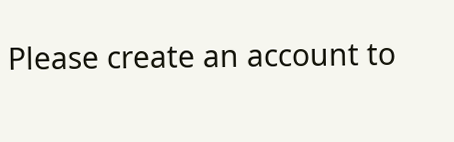Please create an account to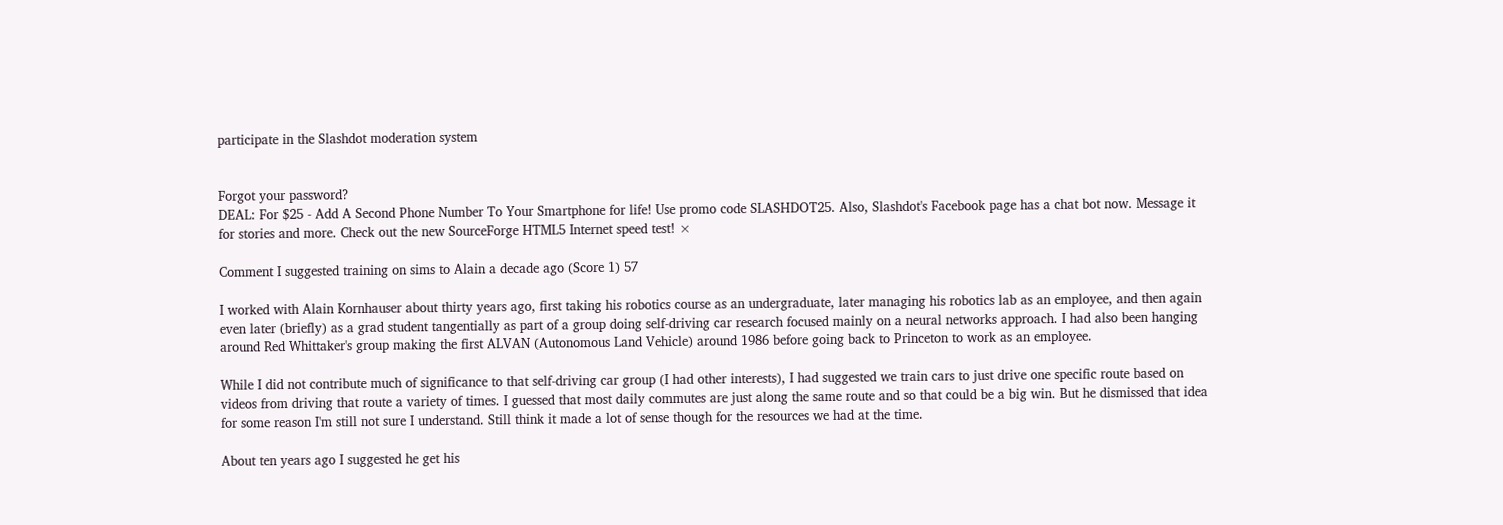participate in the Slashdot moderation system


Forgot your password?
DEAL: For $25 - Add A Second Phone Number To Your Smartphone for life! Use promo code SLASHDOT25. Also, Slashdot's Facebook page has a chat bot now. Message it for stories and more. Check out the new SourceForge HTML5 Internet speed test! ×

Comment I suggested training on sims to Alain a decade ago (Score 1) 57

I worked with Alain Kornhauser about thirty years ago, first taking his robotics course as an undergraduate, later managing his robotics lab as an employee, and then again even later (briefly) as a grad student tangentially as part of a group doing self-driving car research focused mainly on a neural networks approach. I had also been hanging around Red Whittaker's group making the first ALVAN (Autonomous Land Vehicle) around 1986 before going back to Princeton to work as an employee.

While I did not contribute much of significance to that self-driving car group (I had other interests), I had suggested we train cars to just drive one specific route based on videos from driving that route a variety of times. I guessed that most daily commutes are just along the same route and so that could be a big win. But he dismissed that idea for some reason I'm still not sure I understand. Still think it made a lot of sense though for the resources we had at the time.

About ten years ago I suggested he get his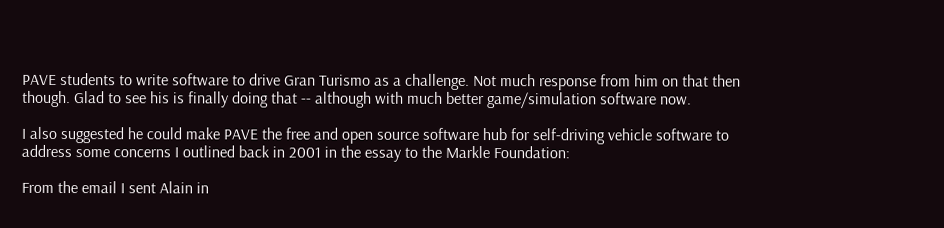PAVE students to write software to drive Gran Turismo as a challenge. Not much response from him on that then though. Glad to see his is finally doing that -- although with much better game/simulation software now.

I also suggested he could make PAVE the free and open source software hub for self-driving vehicle software to address some concerns I outlined back in 2001 in the essay to the Markle Foundation:

From the email I sent Alain in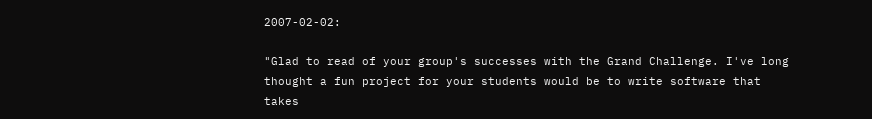2007-02-02:

"Glad to read of your group's successes with the Grand Challenge. I've long thought a fun project for your students would be to write software that takes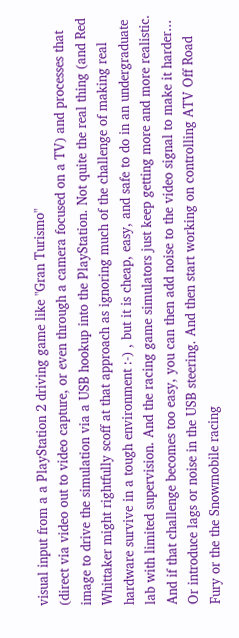visual input from a a PlayStation 2 driving game like "Gran Turismo"
(direct via video out to video capture, or even through a camera focused on a TV) and processes that image to drive the simulation via a USB hookup into the PlayStation. Not quite the real thing (and Red Whittaker might rightfully scoff at that approach as ignoring much of the challenge of making real hardware survive in a tough environment :-) , but it is cheap, easy, and safe to do in an undergraduate lab with limited supervision. And the racing game simulators just keep getting more and more realistic. And if that challenge becomes too easy, you can then add noise to the video signal to make it harder... Or introduce lags or noise in the USB steering. And then start working on controlling ATV Off Road Fury or the the Snowmobile racing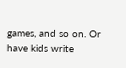games, and so on. Or have kids write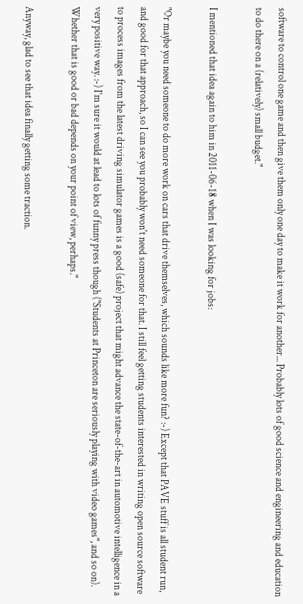software to control one game and then give them only one day to make it work for another... Probably lots of good science and engineering and education to do there on a (relatively) small budget."

I mentioned that idea again to him in 2011-06-18 when I was looking for jobs:

"Or maybe you need someone to do more work on cars that drive themselves, which sounds like more fun? :-) Except that PAVE stuff is all student run, and good for that approach, so I can see you probably won't need someone for that. I still feel getting students interested in writing open source software to process images from the latest driving simulator games is a good (safe) project that might advance the state-of-the-art in automotive intelligence in a very positive way. :-) I'm sure it would at lead to lots of funny press though ("Students at Princeton are seriously playing with video games", and so on). Whether that is good or bad depends on your point of view, perhaps."

Anyway, glad to see that idea finally getting some traction.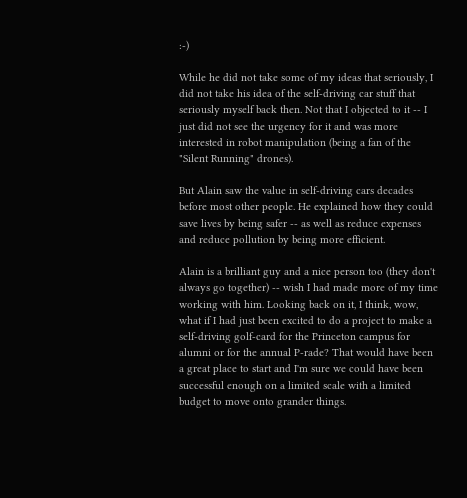:-)

While he did not take some of my ideas that seriously, I did not take his idea of the self-driving car stuff that seriously myself back then. Not that I objected to it -- I just did not see the urgency for it and was more interested in robot manipulation (being a fan of the "Silent Running" drones).

But Alain saw the value in self-driving cars decades before most other people. He explained how they could save lives by being safer -- as well as reduce expenses and reduce pollution by being more efficient.

Alain is a brilliant guy and a nice person too (they don't always go together) -- wish I had made more of my time working with him. Looking back on it, I think, wow, what if I had just been excited to do a project to make a self-driving golf-card for the Princeton campus for alumni or for the annual P-rade? That would have been a great place to start and I'm sure we could have been successful enough on a limited scale with a limited budget to move onto grander things.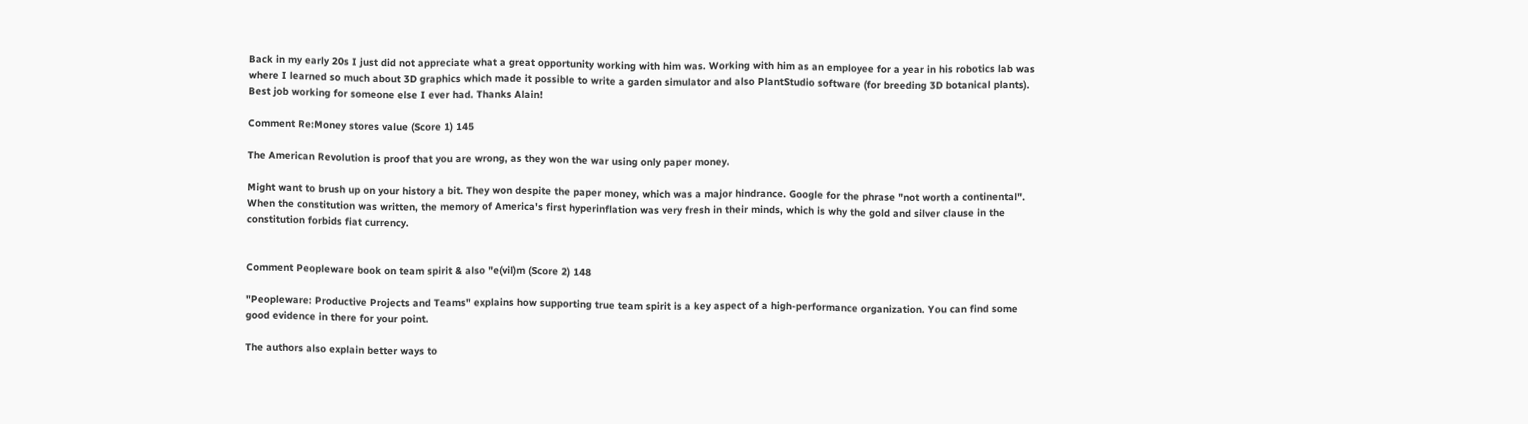Back in my early 20s I just did not appreciate what a great opportunity working with him was. Working with him as an employee for a year in his robotics lab was where I learned so much about 3D graphics which made it possible to write a garden simulator and also PlantStudio software (for breeding 3D botanical plants). Best job working for someone else I ever had. Thanks Alain!

Comment Re:Money stores value (Score 1) 145

The American Revolution is proof that you are wrong, as they won the war using only paper money.

Might want to brush up on your history a bit. They won despite the paper money, which was a major hindrance. Google for the phrase "not worth a continental". When the constitution was written, the memory of America's first hyperinflation was very fresh in their minds, which is why the gold and silver clause in the constitution forbids fiat currency.


Comment Peopleware book on team spirit & also "e(vil)m (Score 2) 148

"Peopleware: Productive Projects and Teams" explains how supporting true team spirit is a key aspect of a high-performance organization. You can find some good evidence in there for your point.

The authors also explain better ways to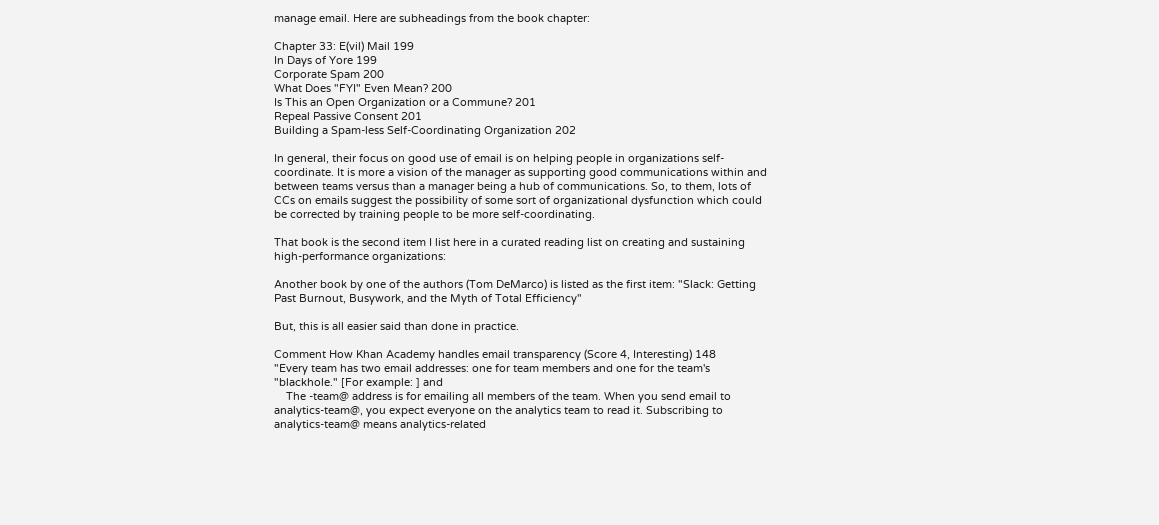manage email. Here are subheadings from the book chapter:

Chapter 33: E(vil) Mail 199
In Days of Yore 199
Corporate Spam 200
What Does "FYI" Even Mean? 200
Is This an Open Organization or a Commune? 201
Repeal Passive Consent 201
Building a Spam-less Self-Coordinating Organization 202

In general, their focus on good use of email is on helping people in organizations self-coordinate. It is more a vision of the manager as supporting good communications within and between teams versus than a manager being a hub of communications. So, to them, lots of CCs on emails suggest the possibility of some sort of organizational dysfunction which could be corrected by training people to be more self-coordinating.

That book is the second item I list here in a curated reading list on creating and sustaining high-performance organizations:

Another book by one of the authors (Tom DeMarco) is listed as the first item: "Slack: Getting Past Burnout, Busywork, and the Myth of Total Efficiency"

But, this is all easier said than done in practice.

Comment How Khan Academy handles email transparency (Score 4, Interesting) 148
"Every team has two email addresses: one for team members and one for the team's "blackhole." [For example: ] and
    The -team@ address is for emailing all members of the team. When you send email to analytics-team@, you expect everyone on the analytics team to read it. Subscribing to analytics-team@ means analytics-related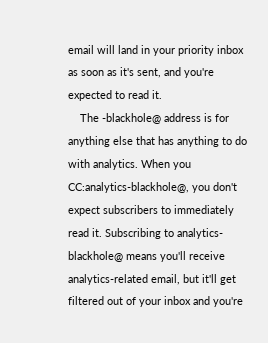email will land in your priority inbox as soon as it's sent, and you're expected to read it.
    The -blackhole@ address is for anything else that has anything to do with analytics. When you CC:analytics-blackhole@, you don't expect subscribers to immediately read it. Subscribing to analytics-blackhole@ means you'll receive analytics-related email, but it'll get filtered out of your inbox and you're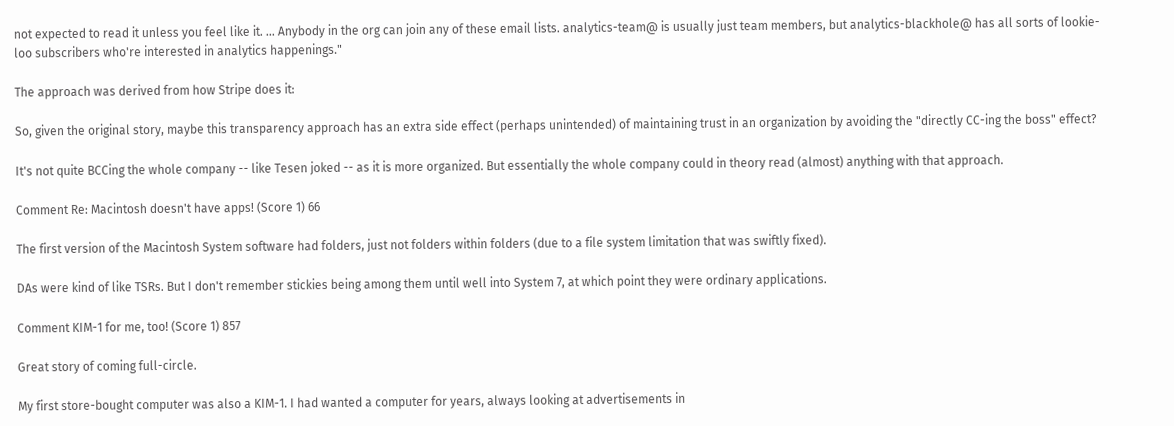not expected to read it unless you feel like it. ... Anybody in the org can join any of these email lists. analytics-team@ is usually just team members, but analytics-blackhole@ has all sorts of lookie-loo subscribers who're interested in analytics happenings."

The approach was derived from how Stripe does it:

So, given the original story, maybe this transparency approach has an extra side effect (perhaps unintended) of maintaining trust in an organization by avoiding the "directly CC-ing the boss" effect?

It's not quite BCCing the whole company -- like Tesen joked -- as it is more organized. But essentially the whole company could in theory read (almost) anything with that approach.

Comment Re: Macintosh doesn't have apps! (Score 1) 66

The first version of the Macintosh System software had folders, just not folders within folders (due to a file system limitation that was swiftly fixed).

DAs were kind of like TSRs. But I don't remember stickies being among them until well into System 7, at which point they were ordinary applications.

Comment KIM-1 for me, too! (Score 1) 857

Great story of coming full-circle.

My first store-bought computer was also a KIM-1. I had wanted a computer for years, always looking at advertisements in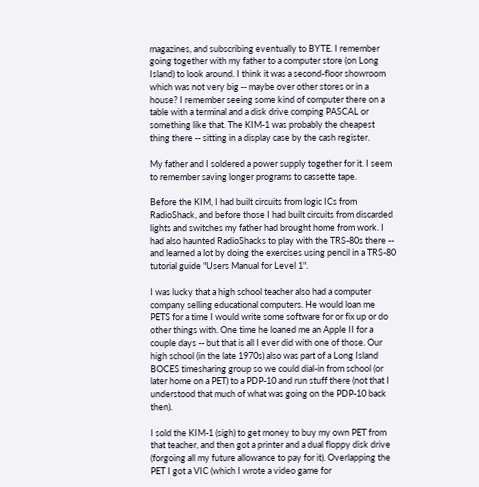magazines, and subscribing eventually to BYTE. I remember going together with my father to a computer store (on Long Island) to look around. I think it was a second-floor showroom which was not very big -- maybe over other stores or in a house? I remember seeing some kind of computer there on a table with a terminal and a disk drive comping PASCAL or something like that. The KIM-1 was probably the cheapest thing there -- sitting in a display case by the cash register.

My father and I soldered a power supply together for it. I seem to remember saving longer programs to cassette tape.

Before the KIM, I had built circuits from logic ICs from RadioShack, and before those I had built circuits from discarded lights and switches my father had brought home from work. I had also haunted RadioShacks to play with the TRS-80s there -- and learned a lot by doing the exercises using pencil in a TRS-80 tutorial guide "Users Manual for Level 1".

I was lucky that a high school teacher also had a computer company selling educational computers. He would loan me PETS for a time I would write some software for or fix up or do other things with. One time he loaned me an Apple II for a couple days -- but that is all I ever did with one of those. Our high school (in the late 1970s) also was part of a Long Island BOCES timesharing group so we could dial-in from school (or later home on a PET) to a PDP-10 and run stuff there (not that I understood that much of what was going on the PDP-10 back then).

I sold the KIM-1 (sigh) to get money to buy my own PET from that teacher, and then got a printer and a dual floppy disk drive (forgoing all my future allowance to pay for it). Overlapping the PET I got a VIC (which I wrote a video game for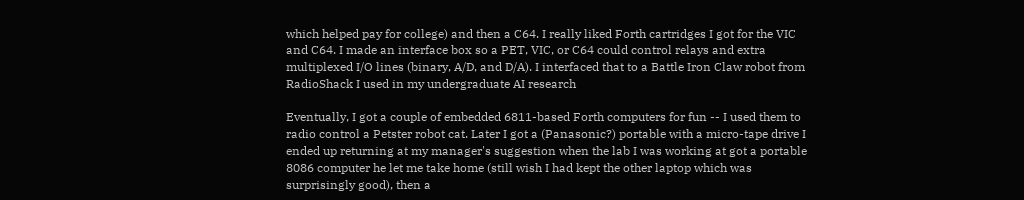which helped pay for college) and then a C64. I really liked Forth cartridges I got for the VIC and C64. I made an interface box so a PET, VIC, or C64 could control relays and extra multiplexed I/O lines (binary, A/D, and D/A). I interfaced that to a Battle Iron Claw robot from RadioShack I used in my undergraduate AI research

Eventually, I got a couple of embedded 6811-based Forth computers for fun -- I used them to radio control a Petster robot cat. Later I got a (Panasonic?) portable with a micro-tape drive I ended up returning at my manager's suggestion when the lab I was working at got a portable 8086 computer he let me take home (still wish I had kept the other laptop which was surprisingly good), then a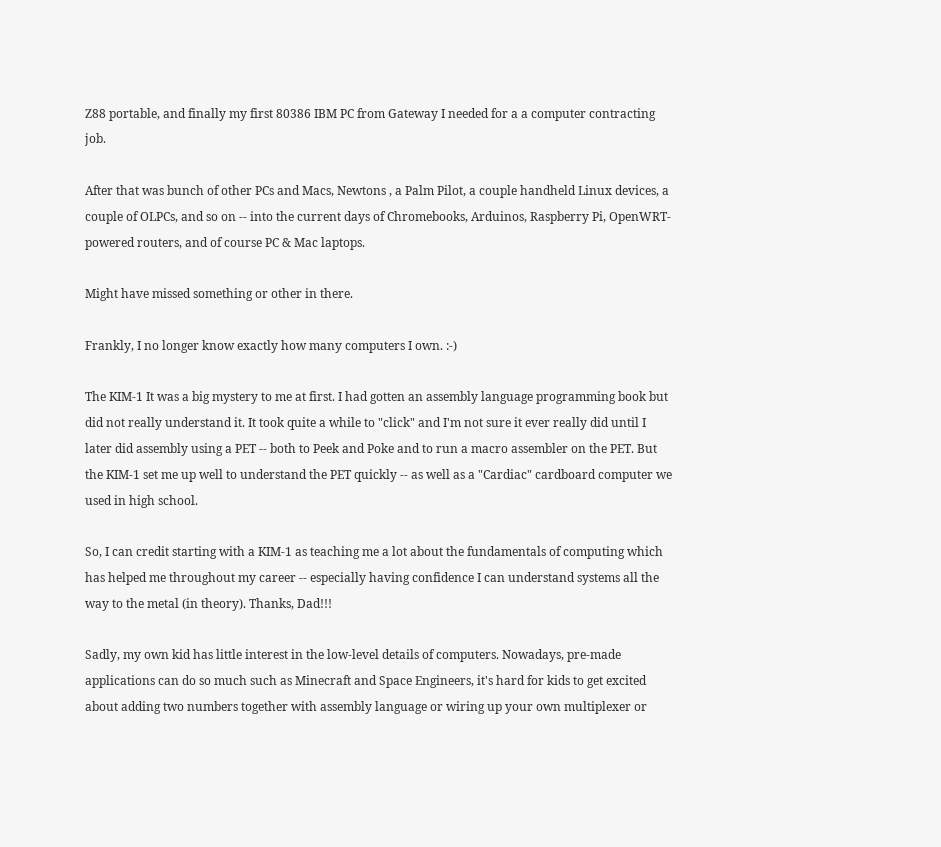Z88 portable, and finally my first 80386 IBM PC from Gateway I needed for a a computer contracting job.

After that was bunch of other PCs and Macs, Newtons , a Palm Pilot, a couple handheld Linux devices, a couple of OLPCs, and so on -- into the current days of Chromebooks, Arduinos, Raspberry Pi, OpenWRT-powered routers, and of course PC & Mac laptops.

Might have missed something or other in there.

Frankly, I no longer know exactly how many computers I own. :-)

The KIM-1 It was a big mystery to me at first. I had gotten an assembly language programming book but did not really understand it. It took quite a while to "click" and I'm not sure it ever really did until I later did assembly using a PET -- both to Peek and Poke and to run a macro assembler on the PET. But the KIM-1 set me up well to understand the PET quickly -- as well as a "Cardiac" cardboard computer we used in high school.

So, I can credit starting with a KIM-1 as teaching me a lot about the fundamentals of computing which has helped me throughout my career -- especially having confidence I can understand systems all the way to the metal (in theory). Thanks, Dad!!!

Sadly, my own kid has little interest in the low-level details of computers. Nowadays, pre-made applications can do so much such as Minecraft and Space Engineers, it's hard for kids to get excited about adding two numbers together with assembly language or wiring up your own multiplexer or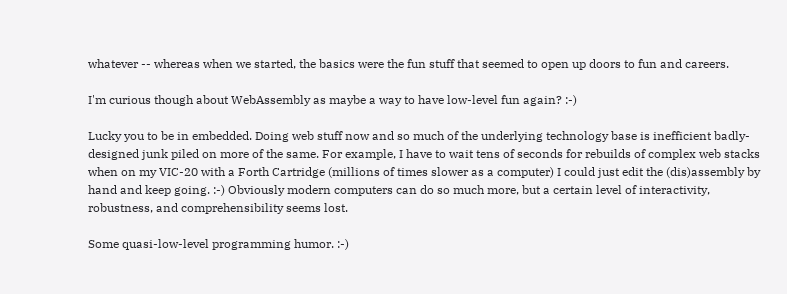whatever -- whereas when we started, the basics were the fun stuff that seemed to open up doors to fun and careers.

I'm curious though about WebAssembly as maybe a way to have low-level fun again? :-)

Lucky you to be in embedded. Doing web stuff now and so much of the underlying technology base is inefficient badly-designed junk piled on more of the same. For example, I have to wait tens of seconds for rebuilds of complex web stacks when on my VIC-20 with a Forth Cartridge (millions of times slower as a computer) I could just edit the (dis)assembly by hand and keep going. :-) Obviously modern computers can do so much more, but a certain level of interactivity, robustness, and comprehensibility seems lost.

Some quasi-low-level programming humor. :-)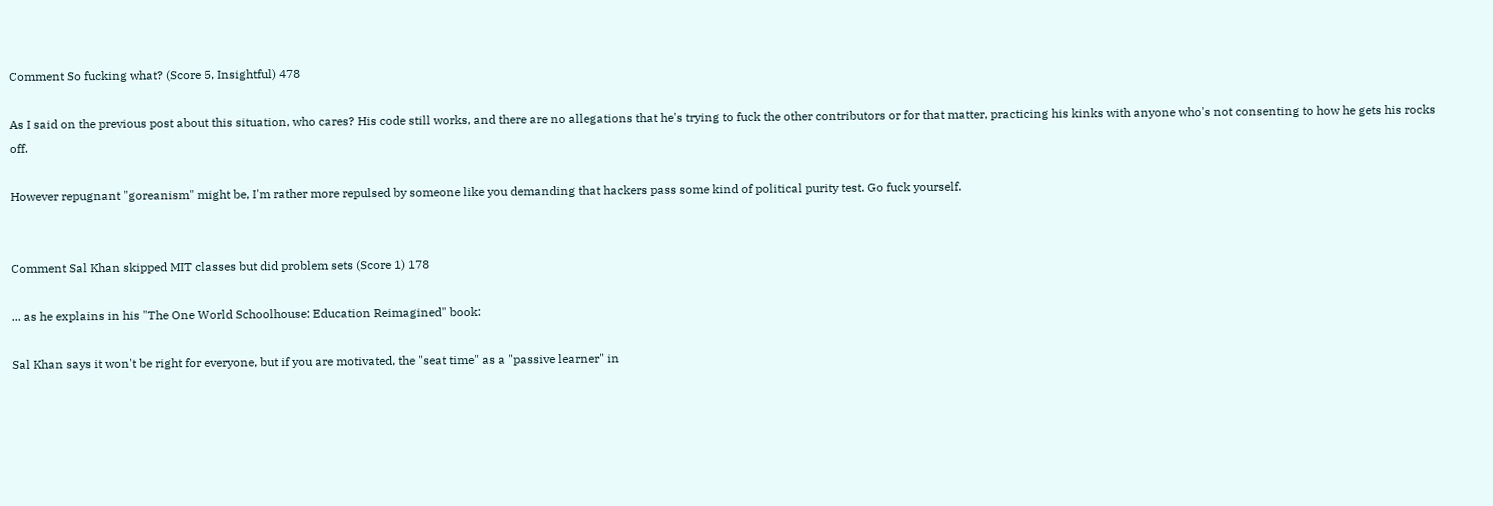Comment So fucking what? (Score 5, Insightful) 478

As I said on the previous post about this situation, who cares? His code still works, and there are no allegations that he's trying to fuck the other contributors or for that matter, practicing his kinks with anyone who's not consenting to how he gets his rocks off.

However repugnant "goreanism" might be, I'm rather more repulsed by someone like you demanding that hackers pass some kind of political purity test. Go fuck yourself.


Comment Sal Khan skipped MIT classes but did problem sets (Score 1) 178

... as he explains in his "The One World Schoolhouse: Education Reimagined" book:

Sal Khan says it won't be right for everyone, but if you are motivated, the "seat time" as a "passive learner" in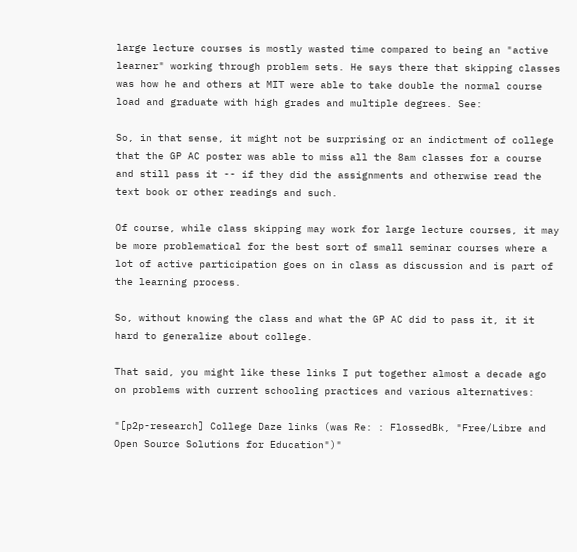large lecture courses is mostly wasted time compared to being an "active learner" working through problem sets. He says there that skipping classes was how he and others at MIT were able to take double the normal course load and graduate with high grades and multiple degrees. See:

So, in that sense, it might not be surprising or an indictment of college that the GP AC poster was able to miss all the 8am classes for a course and still pass it -- if they did the assignments and otherwise read the text book or other readings and such.

Of course, while class skipping may work for large lecture courses, it may be more problematical for the best sort of small seminar courses where a lot of active participation goes on in class as discussion and is part of the learning process.

So, without knowing the class and what the GP AC did to pass it, it it hard to generalize about college.

That said, you might like these links I put together almost a decade ago on problems with current schooling practices and various alternatives:

"[p2p-research] College Daze links (was Re: : FlossedBk, "Free/Libre and Open Source Solutions for Education")"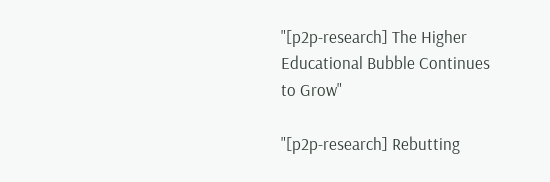"[p2p-research] The Higher Educational Bubble Continues to Grow"

"[p2p-research] Rebutting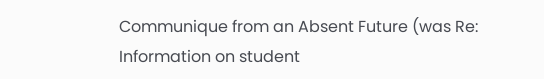Communique from an Absent Future (was Re: Information on student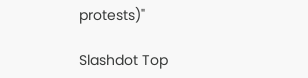protests)"

Slashdot Top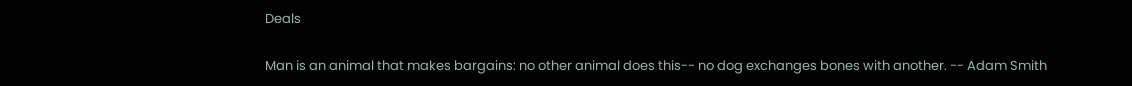Deals

Man is an animal that makes bargains: no other animal does this-- no dog exchanges bones with another. -- Adam Smith